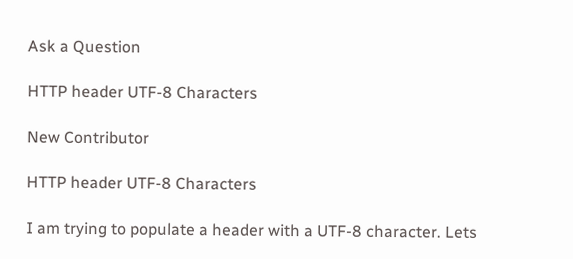Ask a Question

HTTP header UTF-8 Characters

New Contributor

HTTP header UTF-8 Characters

I am trying to populate a header with a UTF-8 character. Lets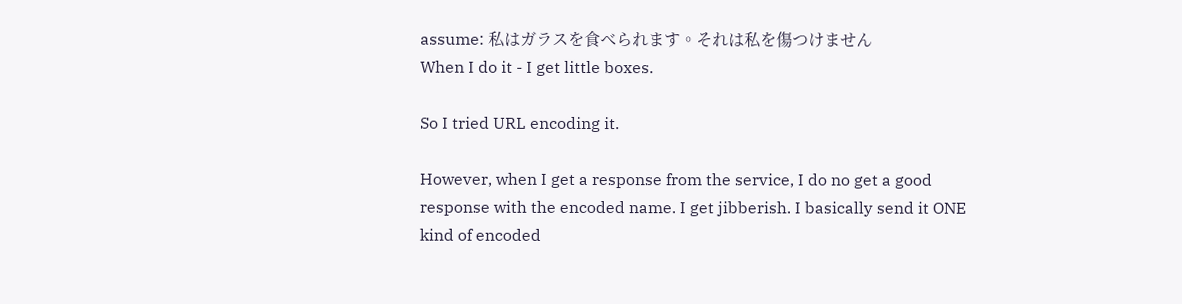assume: 私はガラスを食べられます。それは私を傷つけません
When I do it - I get little boxes.

So I tried URL encoding it.

However, when I get a response from the service, I do no get a good response with the encoded name. I get jibberish. I basically send it ONE kind of encoded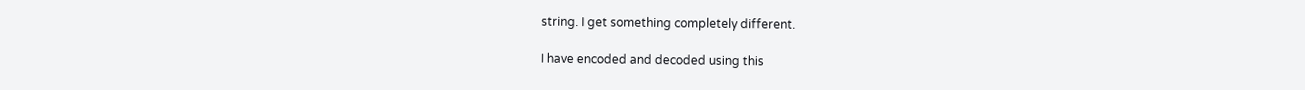string. I get something completely different.

I have encoded and decoded using this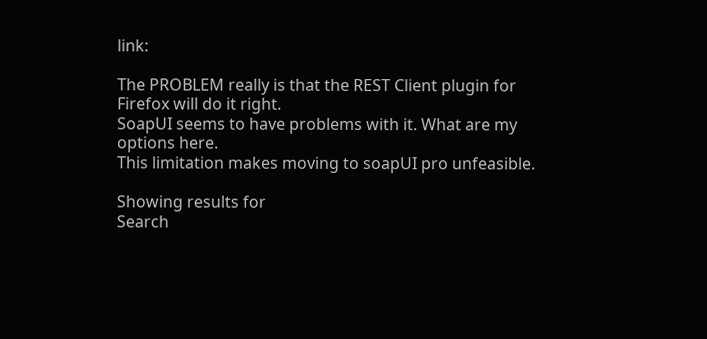link:

The PROBLEM really is that the REST Client plugin for Firefox will do it right.
SoapUI seems to have problems with it. What are my options here.
This limitation makes moving to soapUI pro unfeasible.

Showing results for
Search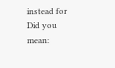instead for
Did you mean: